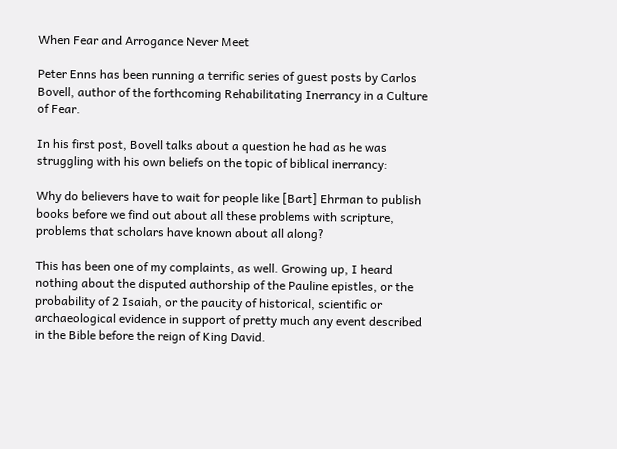When Fear and Arrogance Never Meet

Peter Enns has been running a terrific series of guest posts by Carlos Bovell, author of the forthcoming Rehabilitating Inerrancy in a Culture of Fear.

In his first post, Bovell talks about a question he had as he was struggling with his own beliefs on the topic of biblical inerrancy:

Why do believers have to wait for people like [Bart] Ehrman to publish books before we find out about all these problems with scripture, problems that scholars have known about all along?

This has been one of my complaints, as well. Growing up, I heard nothing about the disputed authorship of the Pauline epistles, or the probability of 2 Isaiah, or the paucity of historical, scientific or archaeological evidence in support of pretty much any event described in the Bible before the reign of King David.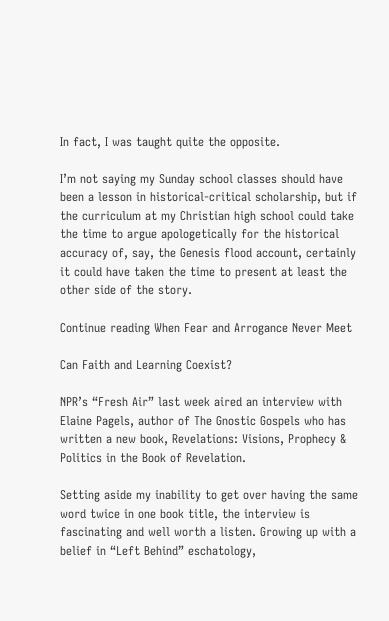In fact, I was taught quite the opposite.

I’m not saying my Sunday school classes should have been a lesson in historical-critical scholarship, but if the curriculum at my Christian high school could take the time to argue apologetically for the historical accuracy of, say, the Genesis flood account, certainly it could have taken the time to present at least the other side of the story.

Continue reading When Fear and Arrogance Never Meet

Can Faith and Learning Coexist?

NPR’s “Fresh Air” last week aired an interview with Elaine Pagels, author of The Gnostic Gospels who has written a new book, Revelations: Visions, Prophecy & Politics in the Book of Revelation.

Setting aside my inability to get over having the same word twice in one book title, the interview is fascinating and well worth a listen. Growing up with a belief in “Left Behind” eschatology,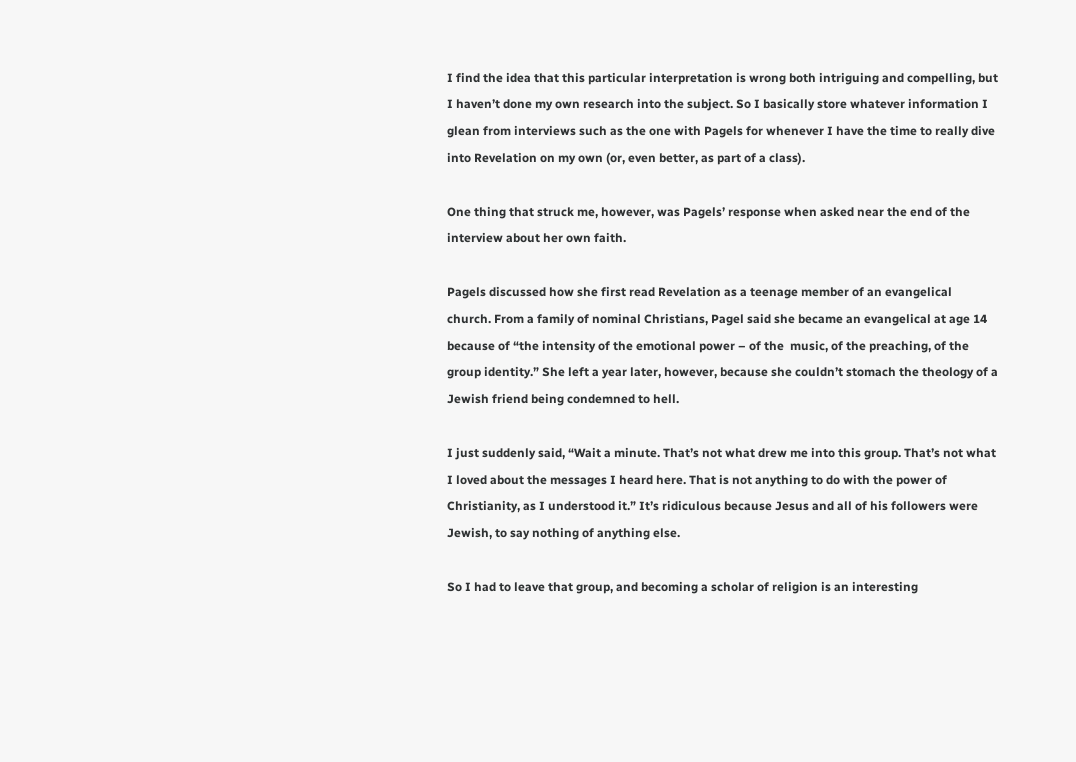I find the idea that this particular interpretation is wrong both intriguing and compelling, but I haven’t done my own research into the subject. So I basically store whatever information I glean from interviews such as the one with Pagels for whenever I have the time to really dive into Revelation on my own (or, even better, as part of a class).

One thing that struck me, however, was Pagels’ response when asked near the end of the interview about her own faith.

Pagels discussed how she first read Revelation as a teenage member of an evangelical church. From a family of nominal Christians, Pagel said she became an evangelical at age 14 because of “the intensity of the emotional power – of the  music, of the preaching, of the group identity.” She left a year later, however, because she couldn’t stomach the theology of a Jewish friend being condemned to hell.

I just suddenly said, “Wait a minute. That’s not what drew me into this group. That’s not what I loved about the messages I heard here. That is not anything to do with the power of Christianity, as I understood it.” It’s ridiculous because Jesus and all of his followers were Jewish, to say nothing of anything else.

So I had to leave that group, and becoming a scholar of religion is an interesting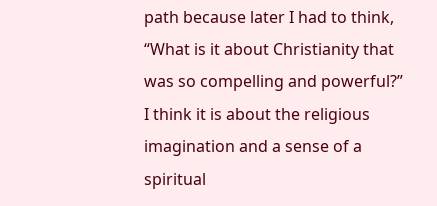path because later I had to think, “What is it about Christianity that was so compelling and powerful?” I think it is about the religious imagination and a sense of a spiritual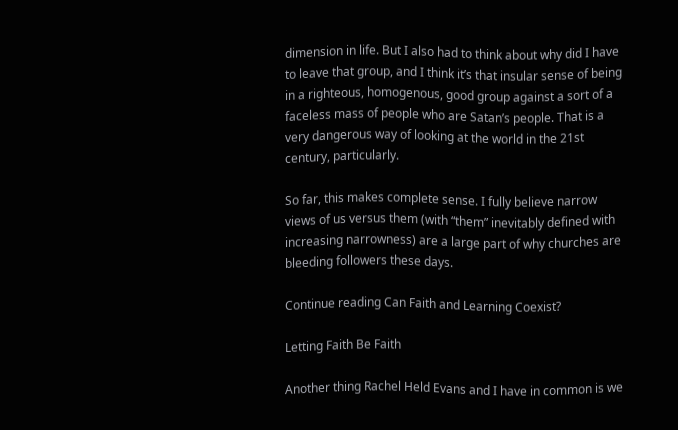dimension in life. But I also had to think about why did I have to leave that group, and I think it’s that insular sense of being in a righteous, homogenous, good group against a sort of a faceless mass of people who are Satan’s people. That is a very dangerous way of looking at the world in the 21st century, particularly.

So far, this makes complete sense. I fully believe narrow views of us versus them (with “them” inevitably defined with increasing narrowness) are a large part of why churches are bleeding followers these days.

Continue reading Can Faith and Learning Coexist?

Letting Faith Be Faith

Another thing Rachel Held Evans and I have in common is we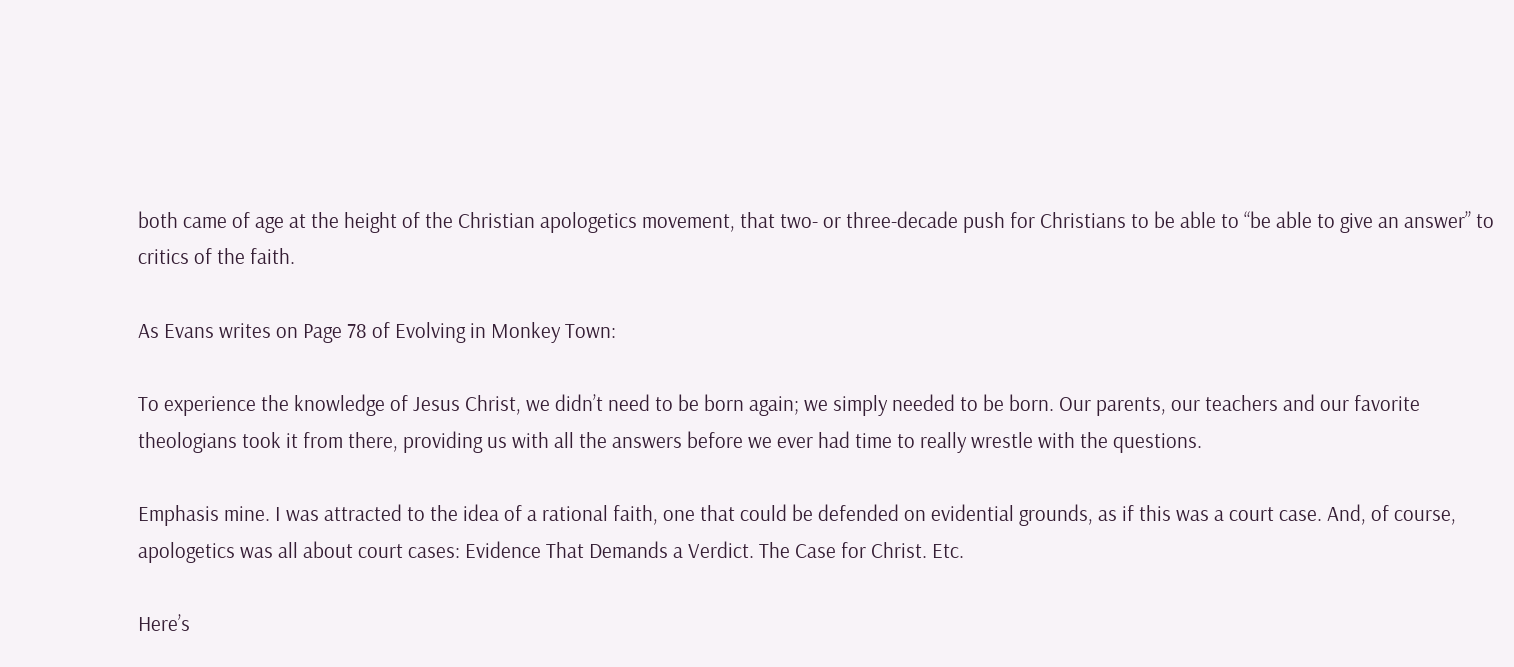both came of age at the height of the Christian apologetics movement, that two- or three-decade push for Christians to be able to “be able to give an answer” to critics of the faith.

As Evans writes on Page 78 of Evolving in Monkey Town:

To experience the knowledge of Jesus Christ, we didn’t need to be born again; we simply needed to be born. Our parents, our teachers and our favorite theologians took it from there, providing us with all the answers before we ever had time to really wrestle with the questions.

Emphasis mine. I was attracted to the idea of a rational faith, one that could be defended on evidential grounds, as if this was a court case. And, of course, apologetics was all about court cases: Evidence That Demands a Verdict. The Case for Christ. Etc.

Here’s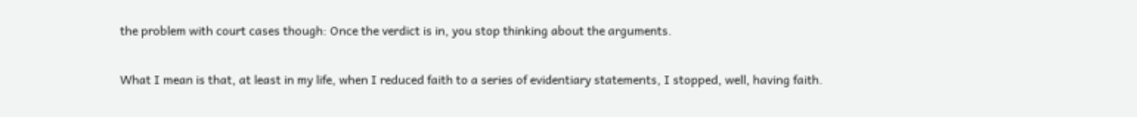the problem with court cases though: Once the verdict is in, you stop thinking about the arguments.

What I mean is that, at least in my life, when I reduced faith to a series of evidentiary statements, I stopped, well, having faith.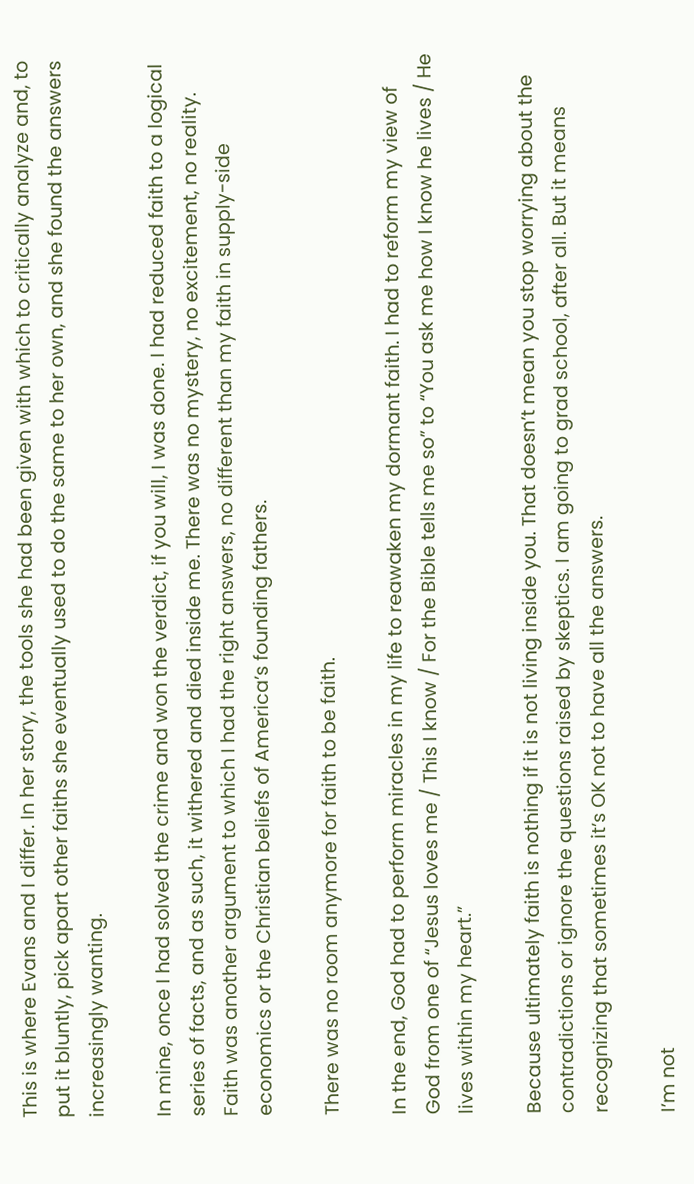This is where Evans and I differ. In her story, the tools she had been given with which to critically analyze and, to put it bluntly, pick apart other faiths she eventually used to do the same to her own, and she found the answers increasingly wanting.

In mine, once I had solved the crime and won the verdict, if you will, I was done. I had reduced faith to a logical series of facts, and as such, it withered and died inside me. There was no mystery, no excitement, no reality. Faith was another argument to which I had the right answers, no different than my faith in supply-side economics or the Christian beliefs of America’s founding fathers.

There was no room anymore for faith to be faith.

In the end, God had to perform miracles in my life to reawaken my dormant faith. I had to reform my view of God from one of “Jesus loves me / This I know / For the Bible tells me so” to “You ask me how I know he lives / He lives within my heart.”

Because ultimately faith is nothing if it is not living inside you. That doesn’t mean you stop worrying about the contradictions or ignore the questions raised by skeptics. I am going to grad school, after all. But it means recognizing that sometimes it’s OK not to have all the answers.

I’m not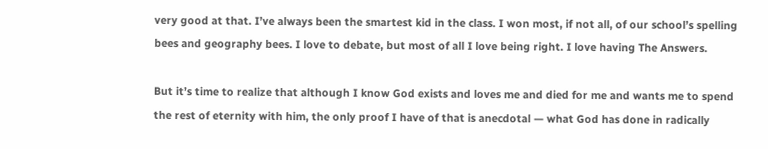very good at that. I’ve always been the smartest kid in the class. I won most, if not all, of our school’s spelling bees and geography bees. I love to debate, but most of all I love being right. I love having The Answers.

But it’s time to realize that although I know God exists and loves me and died for me and wants me to spend the rest of eternity with him, the only proof I have of that is anecdotal — what God has done in radically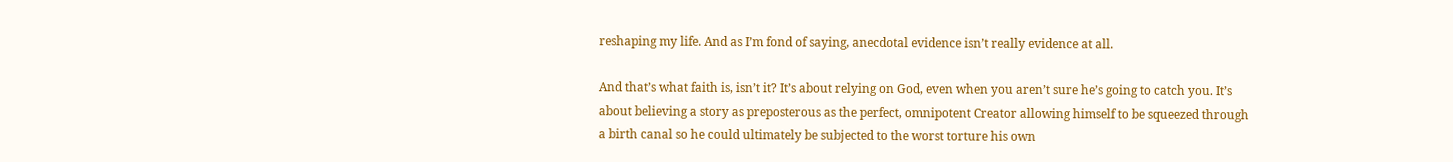reshaping my life. And as I’m fond of saying, anecdotal evidence isn’t really evidence at all.

And that’s what faith is, isn’t it? It’s about relying on God, even when you aren’t sure he’s going to catch you. It’s about believing a story as preposterous as the perfect, omnipotent Creator allowing himself to be squeezed through a birth canal so he could ultimately be subjected to the worst torture his own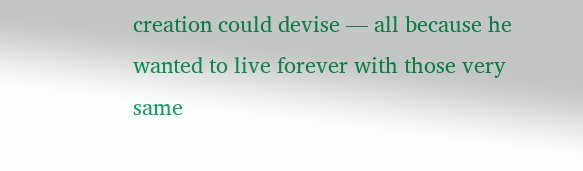creation could devise — all because he wanted to live forever with those very same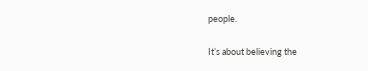people.

It’s about believing the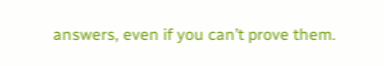answers, even if you can’t prove them.